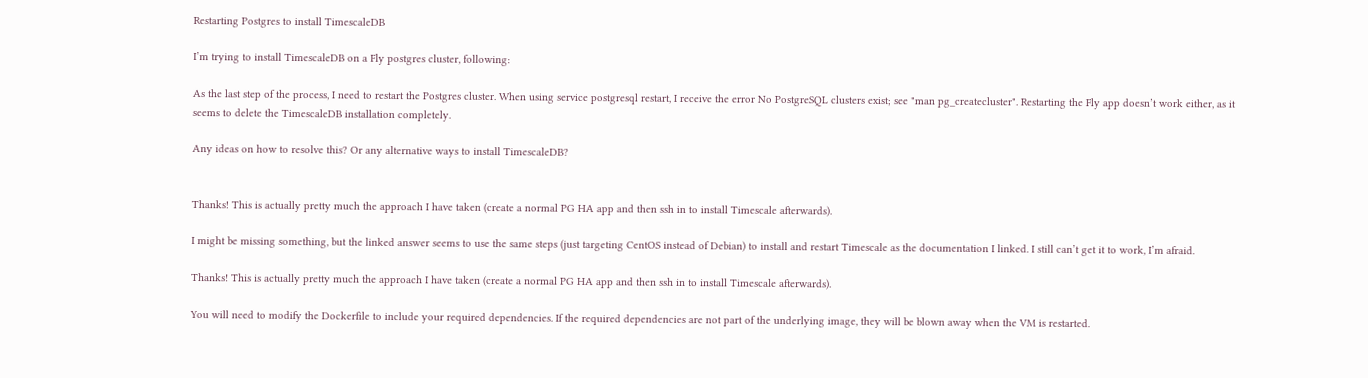Restarting Postgres to install TimescaleDB

I’m trying to install TimescaleDB on a Fly postgres cluster, following:

As the last step of the process, I need to restart the Postgres cluster. When using service postgresql restart, I receive the error No PostgreSQL clusters exist; see "man pg_createcluster". Restarting the Fly app doesn’t work either, as it seems to delete the TimescaleDB installation completely.

Any ideas on how to resolve this? Or any alternative ways to install TimescaleDB?


Thanks! This is actually pretty much the approach I have taken (create a normal PG HA app and then ssh in to install Timescale afterwards).

I might be missing something, but the linked answer seems to use the same steps (just targeting CentOS instead of Debian) to install and restart Timescale as the documentation I linked. I still can’t get it to work, I’m afraid.

Thanks! This is actually pretty much the approach I have taken (create a normal PG HA app and then ssh in to install Timescale afterwards).

You will need to modify the Dockerfile to include your required dependencies. If the required dependencies are not part of the underlying image, they will be blown away when the VM is restarted.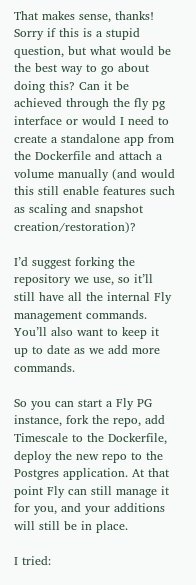That makes sense, thanks! Sorry if this is a stupid question, but what would be the best way to go about doing this? Can it be achieved through the fly pg interface or would I need to create a standalone app from the Dockerfile and attach a volume manually (and would this still enable features such as scaling and snapshot creation/restoration)?

I’d suggest forking the repository we use, so it’ll still have all the internal Fly management commands. You’ll also want to keep it up to date as we add more commands.

So you can start a Fly PG instance, fork the repo, add Timescale to the Dockerfile, deploy the new repo to the Postgres application. At that point Fly can still manage it for you, and your additions will still be in place.

I tried: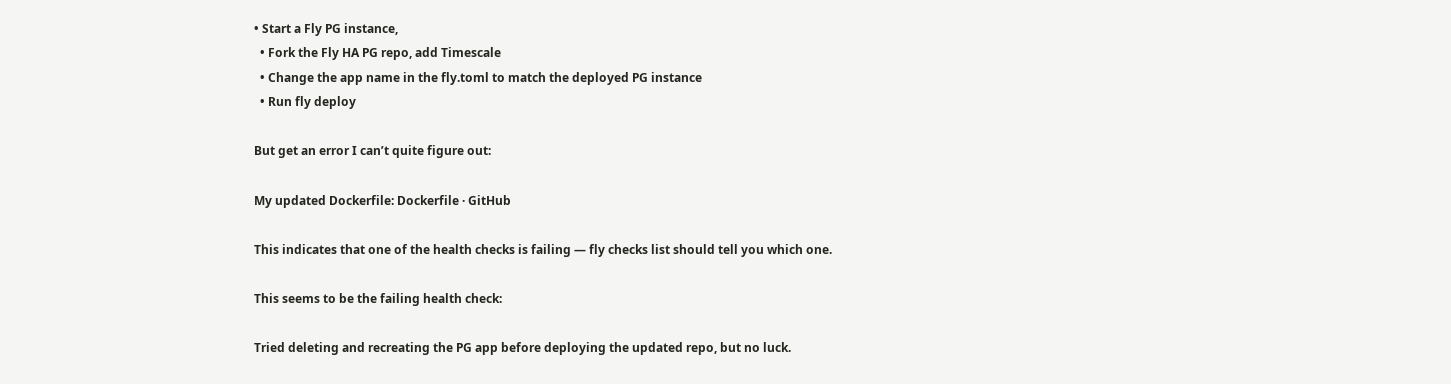• Start a Fly PG instance,
  • Fork the Fly HA PG repo, add Timescale
  • Change the app name in the fly.toml to match the deployed PG instance
  • Run fly deploy

But get an error I can’t quite figure out:

My updated Dockerfile: Dockerfile · GitHub

This indicates that one of the health checks is failing — fly checks list should tell you which one.

This seems to be the failing health check:

Tried deleting and recreating the PG app before deploying the updated repo, but no luck.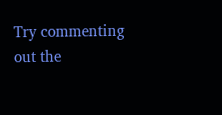Try commenting out the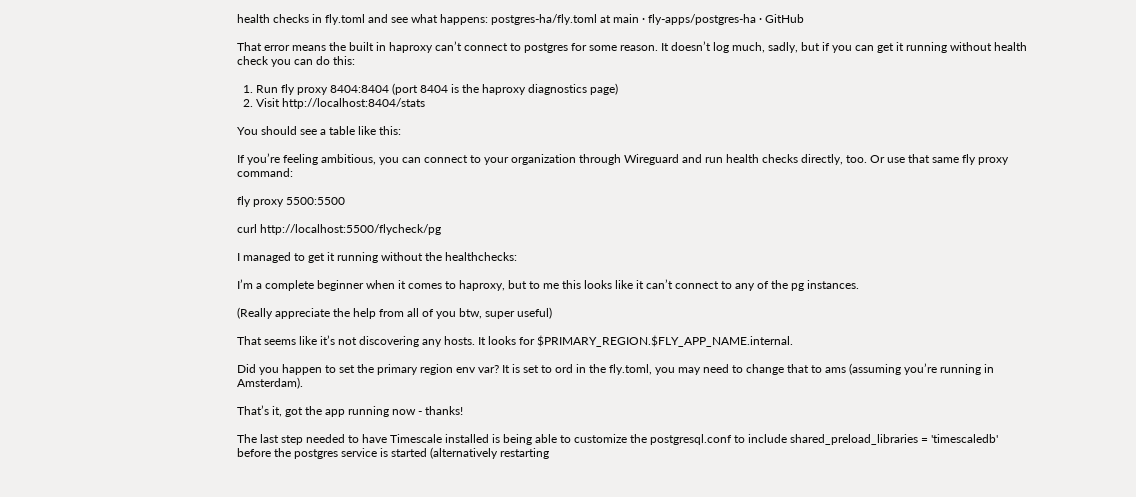health checks in fly.toml and see what happens: postgres-ha/fly.toml at main · fly-apps/postgres-ha · GitHub

That error means the built in haproxy can’t connect to postgres for some reason. It doesn’t log much, sadly, but if you can get it running without health check you can do this:

  1. Run fly proxy 8404:8404 (port 8404 is the haproxy diagnostics page)
  2. Visit http://localhost:8404/stats

You should see a table like this:

If you’re feeling ambitious, you can connect to your organization through Wireguard and run health checks directly, too. Or use that same fly proxy command:

fly proxy 5500:5500

curl http://localhost:5500/flycheck/pg

I managed to get it running without the healthchecks:

I’m a complete beginner when it comes to haproxy, but to me this looks like it can’t connect to any of the pg instances.

(Really appreciate the help from all of you btw, super useful)

That seems like it’s not discovering any hosts. It looks for $PRIMARY_REGION.$FLY_APP_NAME.internal.

Did you happen to set the primary region env var? It is set to ord in the fly.toml, you may need to change that to ams (assuming you’re running in Amsterdam).

That’s it, got the app running now - thanks!

The last step needed to have Timescale installed is being able to customize the postgresql.conf to include shared_preload_libraries = 'timescaledb' before the postgres service is started (alternatively restarting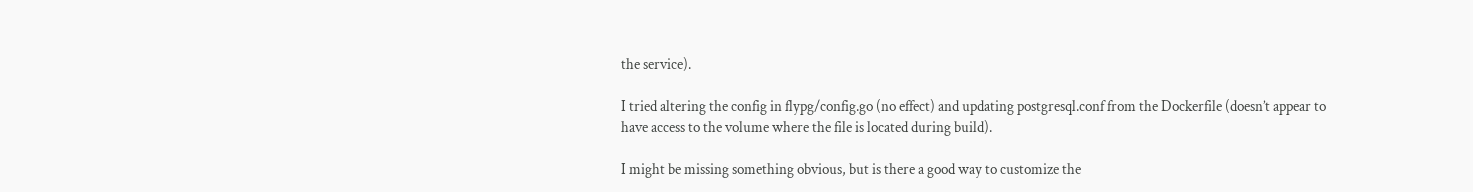the service).

I tried altering the config in flypg/config.go (no effect) and updating postgresql.conf from the Dockerfile (doesn’t appear to have access to the volume where the file is located during build).

I might be missing something obvious, but is there a good way to customize the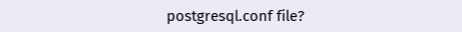postgresql.conf file?